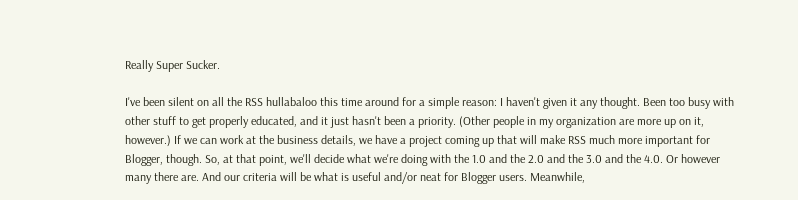Really Super Sucker.

I've been silent on all the RSS hullabaloo this time around for a simple reason: I haven't given it any thought. Been too busy with other stuff to get properly educated, and it just hasn't been a priority. (Other people in my organization are more up on it, however.) If we can work at the business details, we have a project coming up that will make RSS much more important for Blogger, though. So, at that point, we'll decide what we're doing with the 1.0 and the 2.0 and the 3.0 and the 4.0. Or however many there are. And our criteria will be what is useful and/or neat for Blogger users. Meanwhile,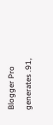Blogger Pro generates .91,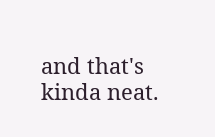and that's kinda neat.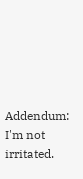Addendum: I'm not irritated.